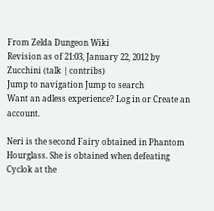From Zelda Dungeon Wiki
Revision as of 21:03, January 22, 2012 by Zucchini (talk | contribs)
Jump to navigation Jump to search
Want an adless experience? Log in or Create an account.

Neri is the second Fairy obtained in Phantom Hourglass. She is obtained when defeating Cyclok at the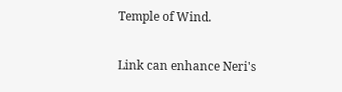Temple of Wind.

Link can enhance Neri's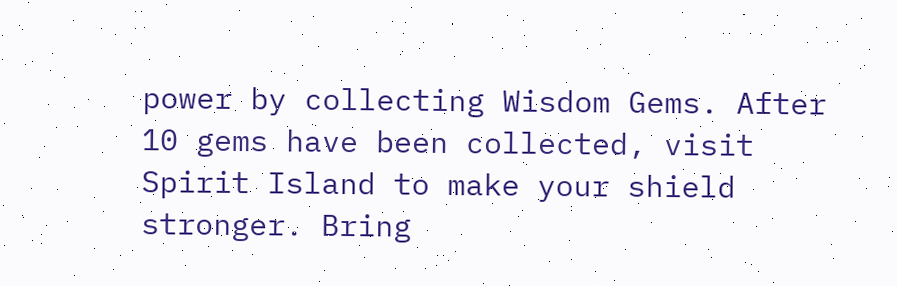power by collecting Wisdom Gems. After 10 gems have been collected, visit Spirit Island to make your shield stronger. Bring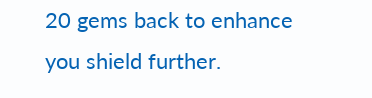20 gems back to enhance you shield further.